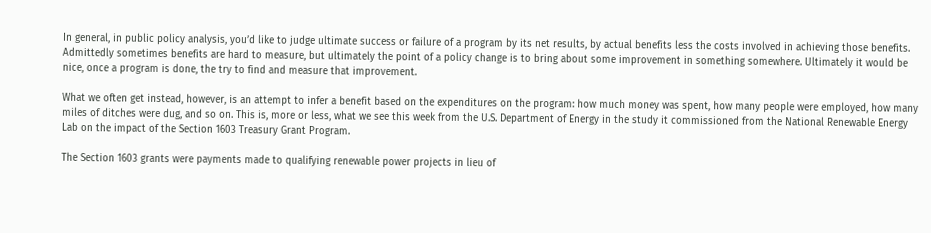In general, in public policy analysis, you’d like to judge ultimate success or failure of a program by its net results, by actual benefits less the costs involved in achieving those benefits. Admittedly sometimes benefits are hard to measure, but ultimately the point of a policy change is to bring about some improvement in something somewhere. Ultimately it would be nice, once a program is done, the try to find and measure that improvement.

What we often get instead, however, is an attempt to infer a benefit based on the expenditures on the program: how much money was spent, how many people were employed, how many miles of ditches were dug, and so on. This is, more or less, what we see this week from the U.S. Department of Energy in the study it commissioned from the National Renewable Energy Lab on the impact of the Section 1603 Treasury Grant Program.

The Section 1603 grants were payments made to qualifying renewable power projects in lieu of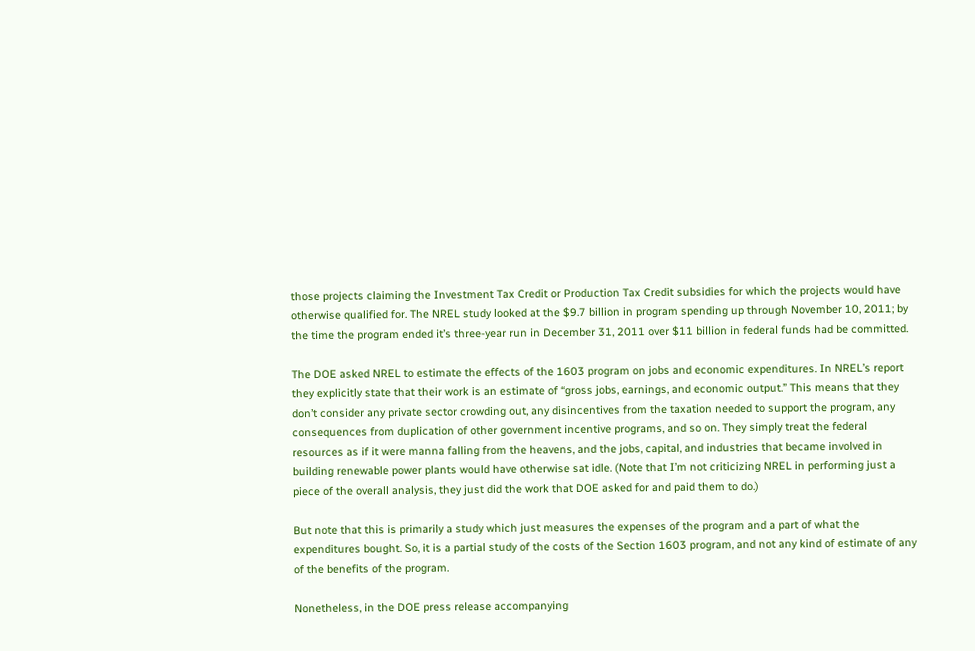those projects claiming the Investment Tax Credit or Production Tax Credit subsidies for which the projects would have otherwise qualified for. The NREL study looked at the $9.7 billion in program spending up through November 10, 2011; by the time the program ended it’s three-year run in December 31, 2011 over $11 billion in federal funds had be committed.

The DOE asked NREL to estimate the effects of the 1603 program on jobs and economic expenditures. In NREL’s report they explicitly state that their work is an estimate of “gross jobs, earnings, and economic output.” This means that they don’t consider any private sector crowding out, any disincentives from the taxation needed to support the program, any consequences from duplication of other government incentive programs, and so on. They simply treat the federal resources as if it were manna falling from the heavens, and the jobs, capital, and industries that became involved in building renewable power plants would have otherwise sat idle. (Note that I’m not criticizing NREL in performing just a piece of the overall analysis, they just did the work that DOE asked for and paid them to do.)

But note that this is primarily a study which just measures the expenses of the program and a part of what the expenditures bought. So, it is a partial study of the costs of the Section 1603 program, and not any kind of estimate of any of the benefits of the program.

Nonetheless, in the DOE press release accompanying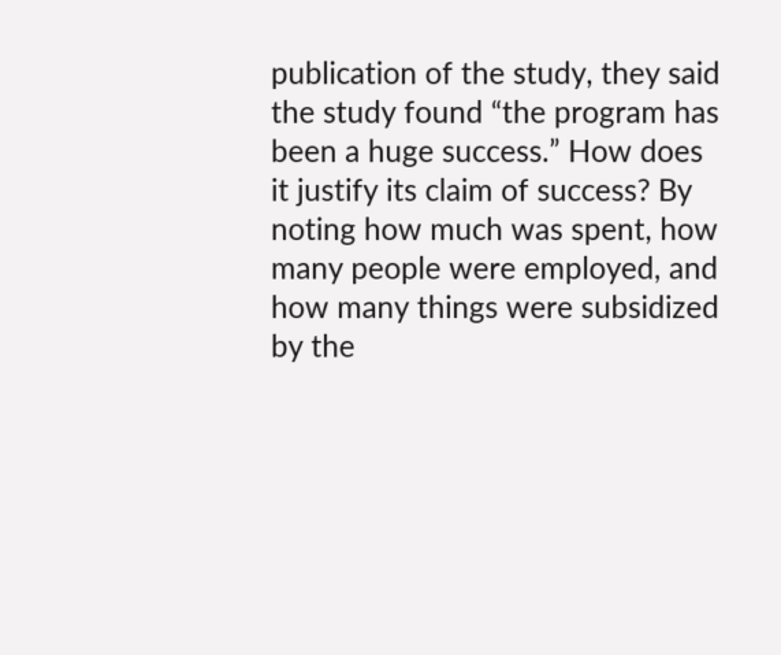publication of the study, they said the study found “the program has been a huge success.” How does it justify its claim of success? By noting how much was spent, how many people were employed, and how many things were subsidized by the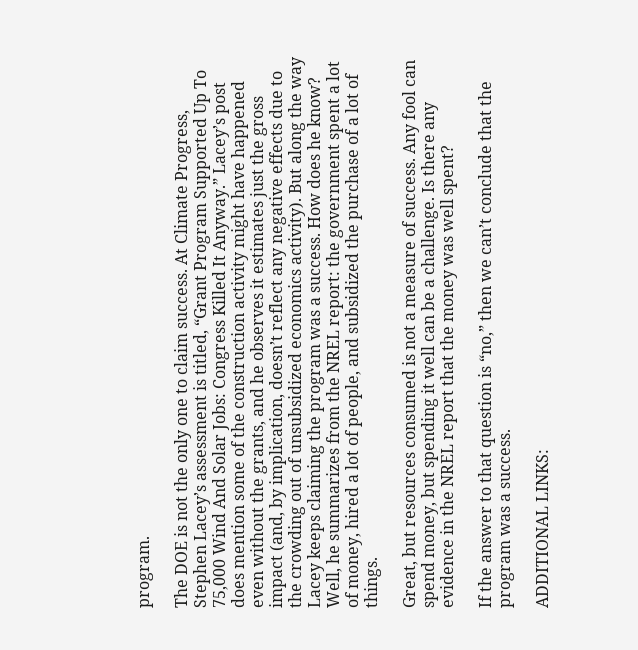program.

The DOE is not the only one to claim success. At Climate Progress, Stephen Lacey’s assessment is titled, “Grant Program Supported Up To 75,000 Wind And Solar Jobs: Congress Killed It Anyway.” Lacey’s post does mention some of the construction activity might have happened even without the grants, and he observes it estimates just the gross impact (and, by implication, doesn’t reflect any negative effects due to the crowding out of unsubsidized economics activity). But along the way Lacey keeps claiming the program was a success. How does he know? Well, he summarizes from the NREL report: the government spent a lot of money, hired a lot of people, and subsidized the purchase of a lot of things.

Great, but resources consumed is not a measure of success. Any fool can spend money, but spending it well can be a challenge. Is there any evidence in the NREL report that the money was well spent?

If the answer to that question is “no,” then we can’t conclude that the program was a success.

ADDITIONAL LINKS: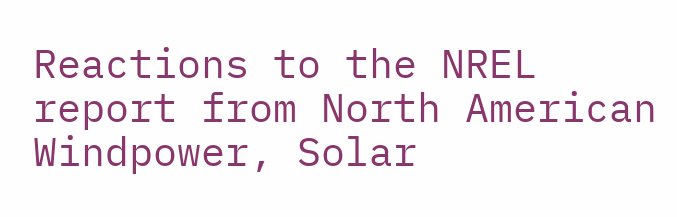Reactions to the NREL report from North American Windpower, Solar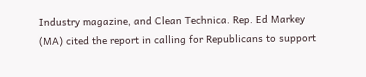Industry magazine, and Clean Technica. Rep. Ed Markey (MA) cited the report in calling for Republicans to support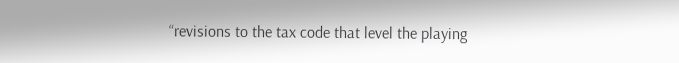“revisions to the tax code that level the playing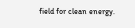field for clean energy.